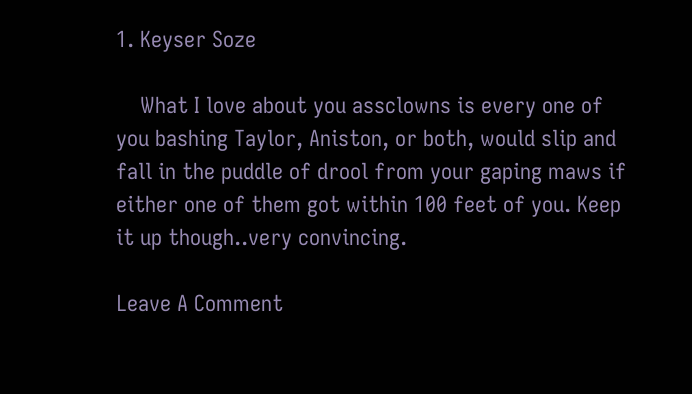1. Keyser Soze

    What I love about you assclowns is every one of you bashing Taylor, Aniston, or both, would slip and fall in the puddle of drool from your gaping maws if either one of them got within 100 feet of you. Keep it up though..very convincing.

Leave A Comment